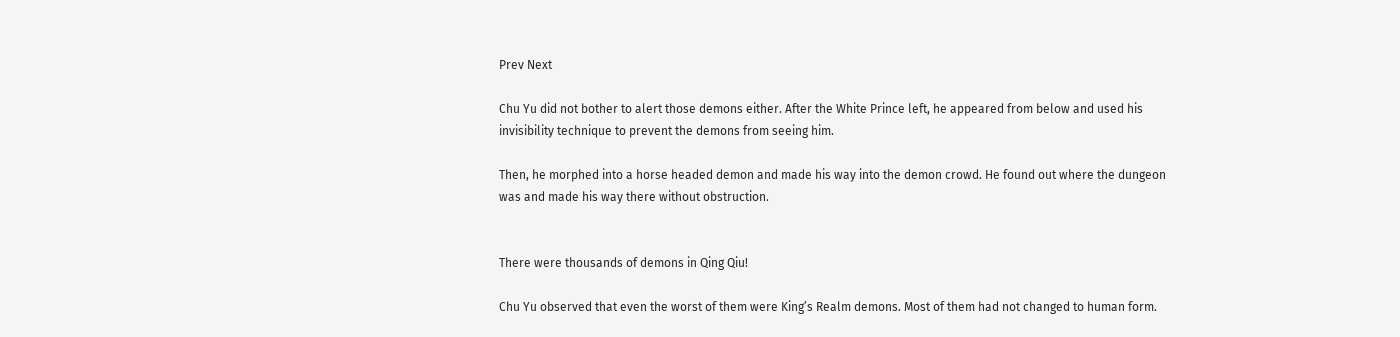Prev Next

Chu Yu did not bother to alert those demons either. After the White Prince left, he appeared from below and used his invisibility technique to prevent the demons from seeing him.

Then, he morphed into a horse headed demon and made his way into the demon crowd. He found out where the dungeon was and made his way there without obstruction.


There were thousands of demons in Qing Qiu!

Chu Yu observed that even the worst of them were King’s Realm demons. Most of them had not changed to human form.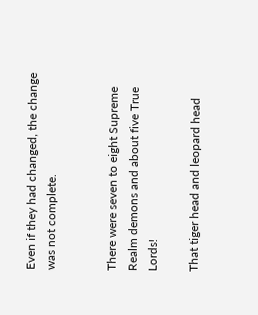Even if they had changed, the change was not complete.


There were seven to eight Supreme Realm demons and about five True Lords!

That tiger head and leopard head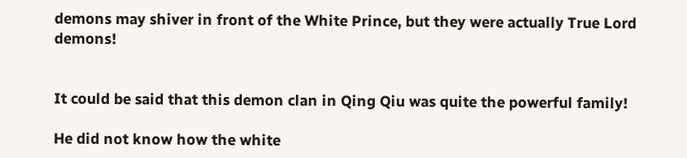demons may shiver in front of the White Prince, but they were actually True Lord demons!


It could be said that this demon clan in Qing Qiu was quite the powerful family!

He did not know how the white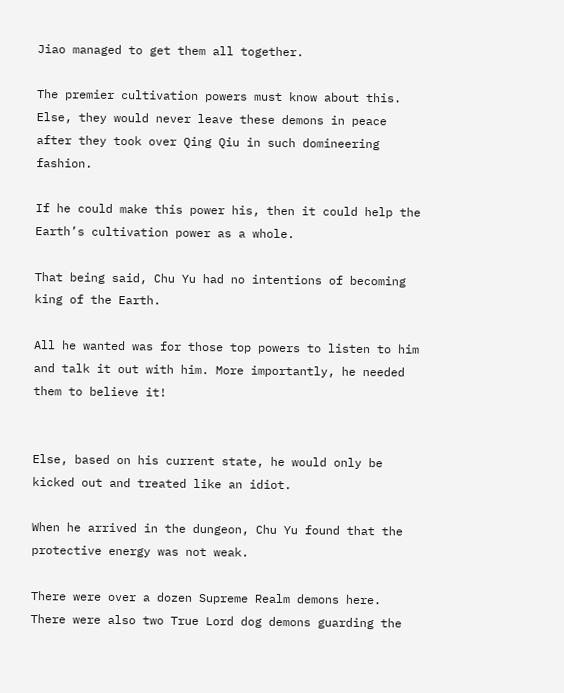Jiao managed to get them all together.

The premier cultivation powers must know about this. Else, they would never leave these demons in peace after they took over Qing Qiu in such domineering fashion.

If he could make this power his, then it could help the Earth’s cultivation power as a whole.

That being said, Chu Yu had no intentions of becoming king of the Earth.

All he wanted was for those top powers to listen to him and talk it out with him. More importantly, he needed them to believe it!


Else, based on his current state, he would only be kicked out and treated like an idiot.

When he arrived in the dungeon, Chu Yu found that the protective energy was not weak.

There were over a dozen Supreme Realm demons here. There were also two True Lord dog demons guarding the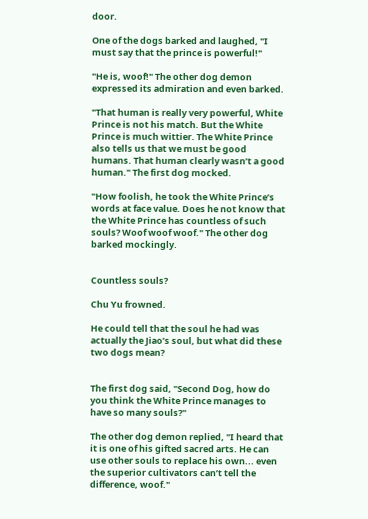door.

One of the dogs barked and laughed, "I must say that the prince is powerful!"

"He is, woof!" The other dog demon expressed its admiration and even barked.

"That human is really very powerful, White Prince is not his match. But the White Prince is much wittier. The White Prince also tells us that we must be good humans. That human clearly wasn’t a good human." The first dog mocked.

"How foolish, he took the White Prince’s words at face value. Does he not know that the White Prince has countless of such souls? Woof woof woof." The other dog barked mockingly.


Countless souls?

Chu Yu frowned.

He could tell that the soul he had was actually the Jiao’s soul, but what did these two dogs mean?


The first dog said, "Second Dog, how do you think the White Prince manages to have so many souls?"

The other dog demon replied, "I heard that it is one of his gifted sacred arts. He can use other souls to replace his own... even the superior cultivators can’t tell the difference, woof."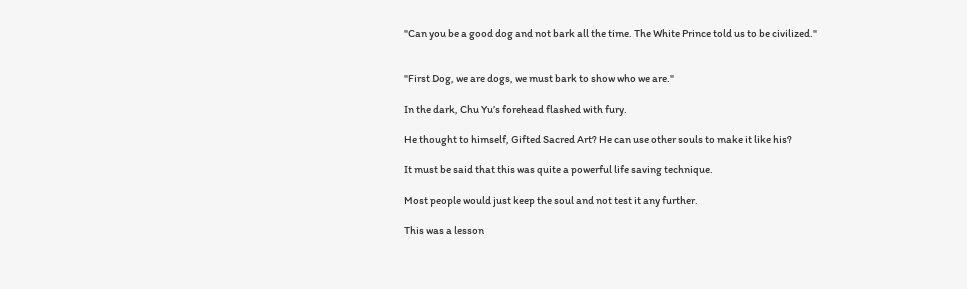"Can you be a good dog and not bark all the time. The White Prince told us to be civilized."


"First Dog, we are dogs, we must bark to show who we are."

In the dark, Chu Yu’s forehead flashed with fury.

He thought to himself, Gifted Sacred Art? He can use other souls to make it like his?

It must be said that this was quite a powerful life saving technique.

Most people would just keep the soul and not test it any further.

This was a lesson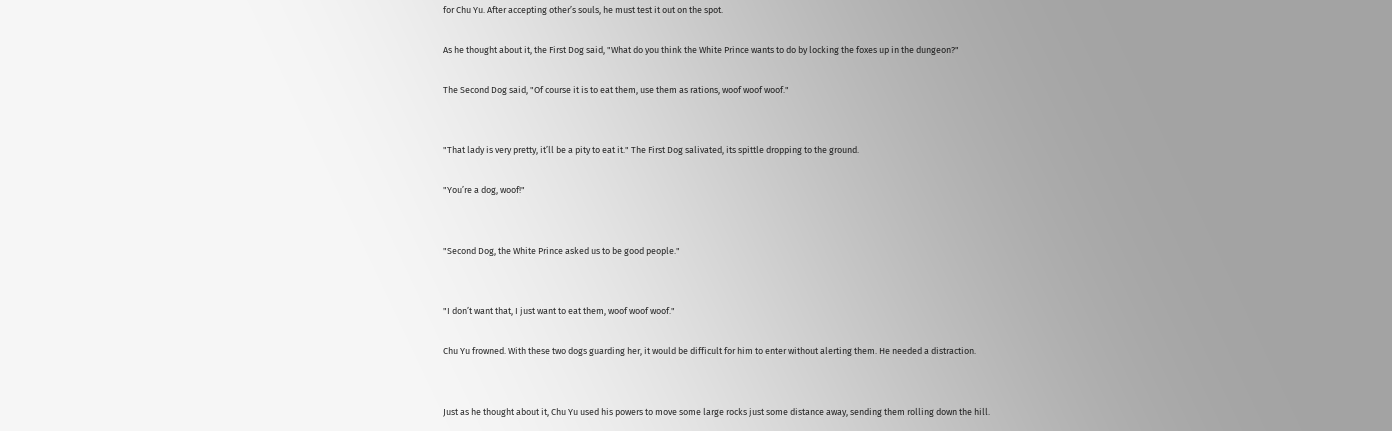for Chu Yu. After accepting other’s souls, he must test it out on the spot.

As he thought about it, the First Dog said, "What do you think the White Prince wants to do by locking the foxes up in the dungeon?"

The Second Dog said, "Of course it is to eat them, use them as rations, woof woof woof."


"That lady is very pretty, it’ll be a pity to eat it." The First Dog salivated, its spittle dropping to the ground.

"You’re a dog, woof!"


"Second Dog, the White Prince asked us to be good people."


"I don’t want that, I just want to eat them, woof woof woof."

Chu Yu frowned. With these two dogs guarding her, it would be difficult for him to enter without alerting them. He needed a distraction.


Just as he thought about it, Chu Yu used his powers to move some large rocks just some distance away, sending them rolling down the hill.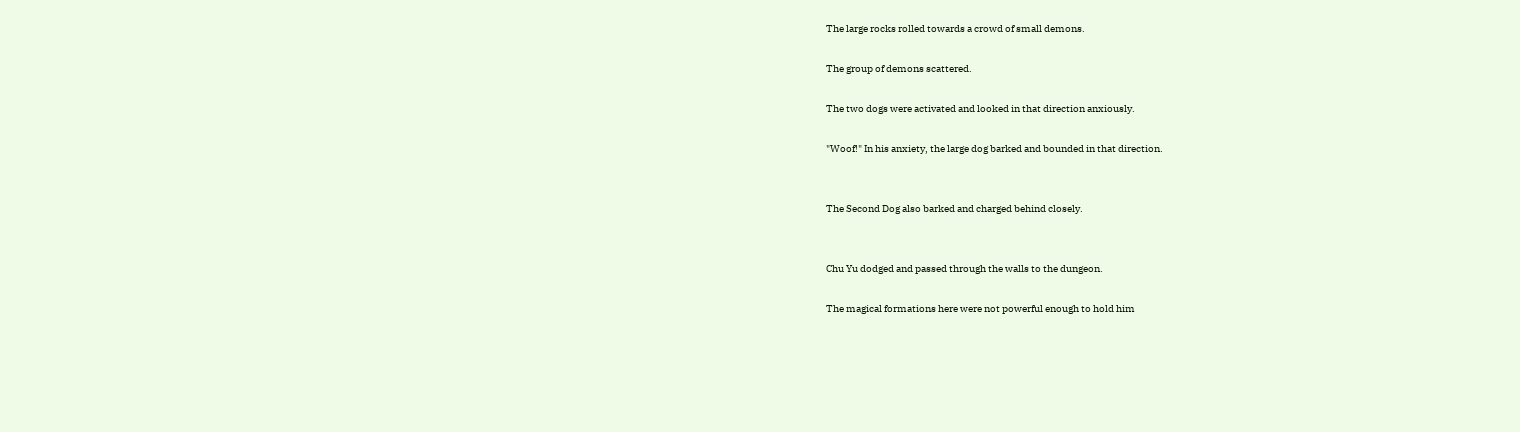The large rocks rolled towards a crowd of small demons.

The group of demons scattered.

The two dogs were activated and looked in that direction anxiously.

"Woof!" In his anxiety, the large dog barked and bounded in that direction.


The Second Dog also barked and charged behind closely.


Chu Yu dodged and passed through the walls to the dungeon.

The magical formations here were not powerful enough to hold him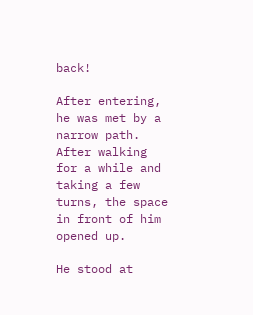back!

After entering, he was met by a narrow path. After walking for a while and taking a few turns, the space in front of him opened up.

He stood at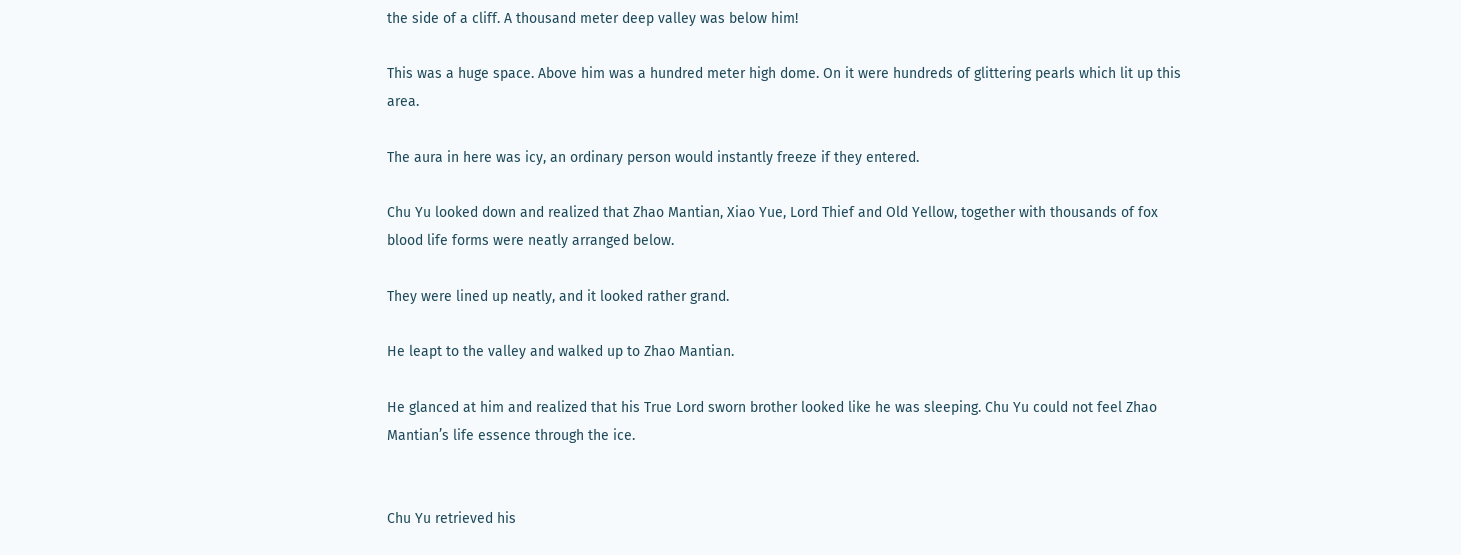the side of a cliff. A thousand meter deep valley was below him!

This was a huge space. Above him was a hundred meter high dome. On it were hundreds of glittering pearls which lit up this area.

The aura in here was icy, an ordinary person would instantly freeze if they entered.

Chu Yu looked down and realized that Zhao Mantian, Xiao Yue, Lord Thief and Old Yellow, together with thousands of fox blood life forms were neatly arranged below.

They were lined up neatly, and it looked rather grand.

He leapt to the valley and walked up to Zhao Mantian.

He glanced at him and realized that his True Lord sworn brother looked like he was sleeping. Chu Yu could not feel Zhao Mantian’s life essence through the ice.


Chu Yu retrieved his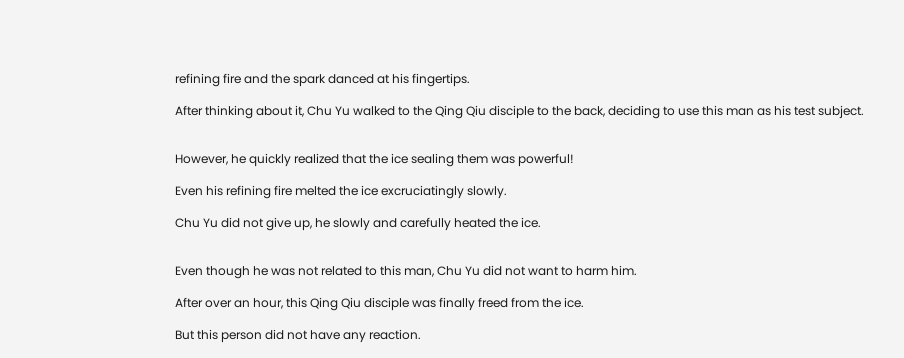refining fire and the spark danced at his fingertips.

After thinking about it, Chu Yu walked to the Qing Qiu disciple to the back, deciding to use this man as his test subject.


However, he quickly realized that the ice sealing them was powerful!

Even his refining fire melted the ice excruciatingly slowly.

Chu Yu did not give up, he slowly and carefully heated the ice.


Even though he was not related to this man, Chu Yu did not want to harm him.

After over an hour, this Qing Qiu disciple was finally freed from the ice.

But this person did not have any reaction.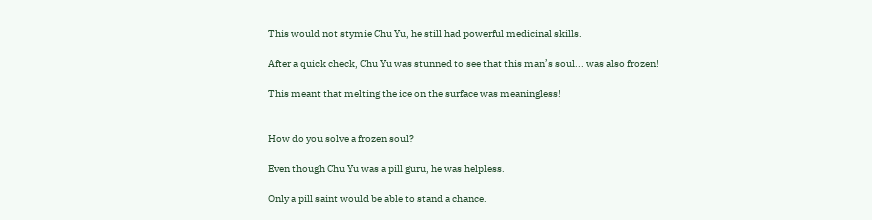This would not stymie Chu Yu, he still had powerful medicinal skills.

After a quick check, Chu Yu was stunned to see that this man’s soul... was also frozen!

This meant that melting the ice on the surface was meaningless!


How do you solve a frozen soul?

Even though Chu Yu was a pill guru, he was helpless.

Only a pill saint would be able to stand a chance.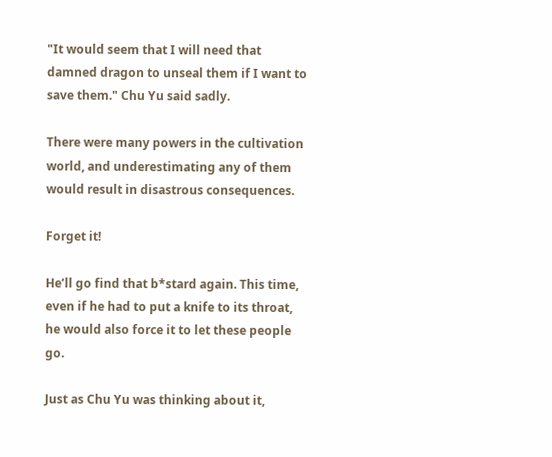"It would seem that I will need that damned dragon to unseal them if I want to save them." Chu Yu said sadly.

There were many powers in the cultivation world, and underestimating any of them would result in disastrous consequences.

Forget it!

He’ll go find that b*stard again. This time, even if he had to put a knife to its throat, he would also force it to let these people go.

Just as Chu Yu was thinking about it,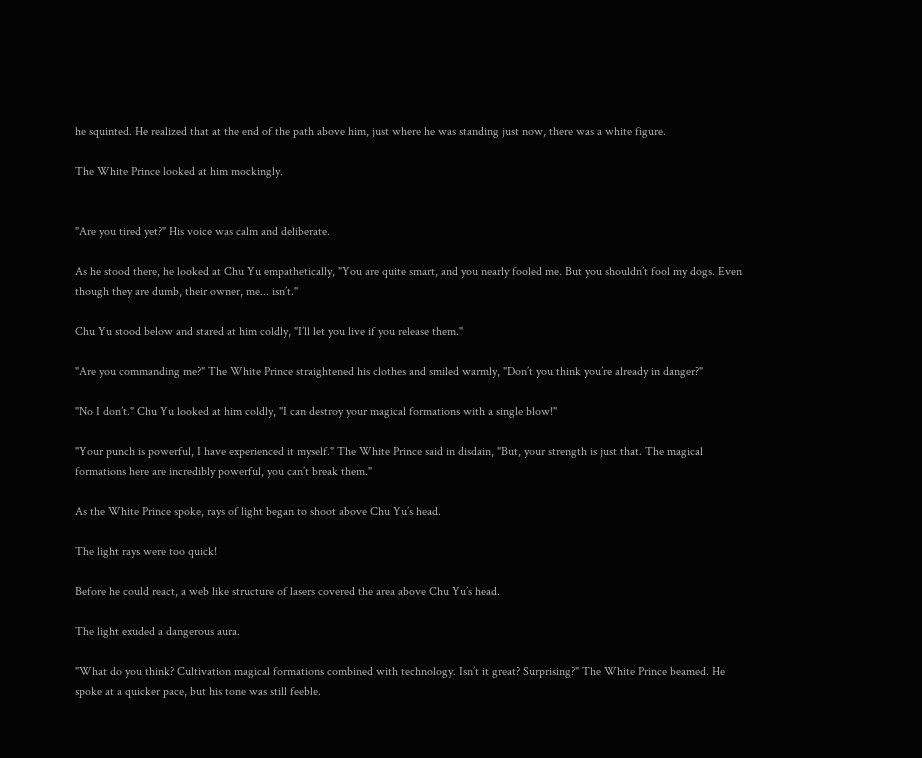he squinted. He realized that at the end of the path above him, just where he was standing just now, there was a white figure.

The White Prince looked at him mockingly.


"Are you tired yet?" His voice was calm and deliberate.

As he stood there, he looked at Chu Yu empathetically, "You are quite smart, and you nearly fooled me. But you shouldn’t fool my dogs. Even though they are dumb, their owner, me... isn’t."

Chu Yu stood below and stared at him coldly, "I’ll let you live if you release them."

"Are you commanding me?" The White Prince straightened his clothes and smiled warmly, "Don’t you think you’re already in danger?"

"No I don’t." Chu Yu looked at him coldly, "I can destroy your magical formations with a single blow!"

"Your punch is powerful, I have experienced it myself." The White Prince said in disdain, "But, your strength is just that. The magical formations here are incredibly powerful, you can’t break them."

As the White Prince spoke, rays of light began to shoot above Chu Yu’s head.

The light rays were too quick!

Before he could react, a web like structure of lasers covered the area above Chu Yu’s head.

The light exuded a dangerous aura.

"What do you think? Cultivation magical formations combined with technology. Isn’t it great? Surprising?" The White Prince beamed. He spoke at a quicker pace, but his tone was still feeble.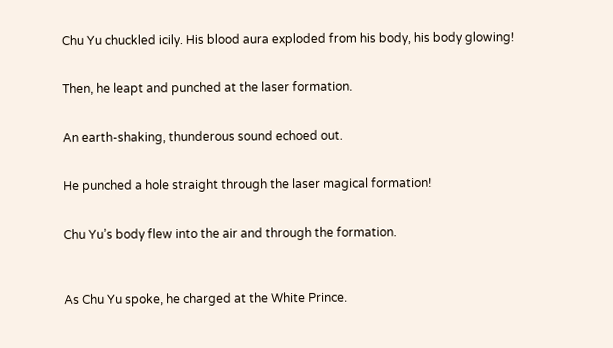Chu Yu chuckled icily. His blood aura exploded from his body, his body glowing!


Then, he leapt and punched at the laser formation.


An earth-shaking, thunderous sound echoed out.


He punched a hole straight through the laser magical formation!


Chu Yu’s body flew into the air and through the formation.



As Chu Yu spoke, he charged at the White Prince.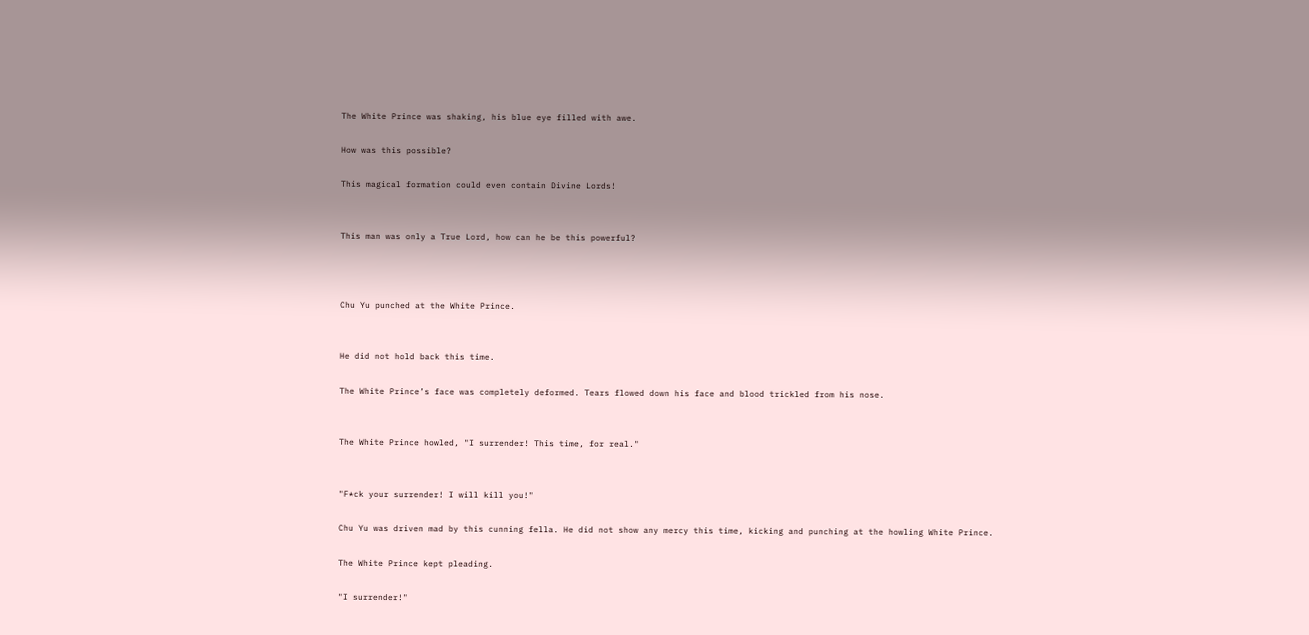The White Prince was shaking, his blue eye filled with awe.

How was this possible?

This magical formation could even contain Divine Lords!


This man was only a True Lord, how can he be this powerful?



Chu Yu punched at the White Prince.


He did not hold back this time.

The White Prince’s face was completely deformed. Tears flowed down his face and blood trickled from his nose.


The White Prince howled, "I surrender! This time, for real."


"F*ck your surrender! I will kill you!"

Chu Yu was driven mad by this cunning fella. He did not show any mercy this time, kicking and punching at the howling White Prince.

The White Prince kept pleading.

"I surrender!"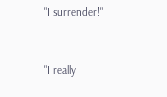"I surrender!"


"I really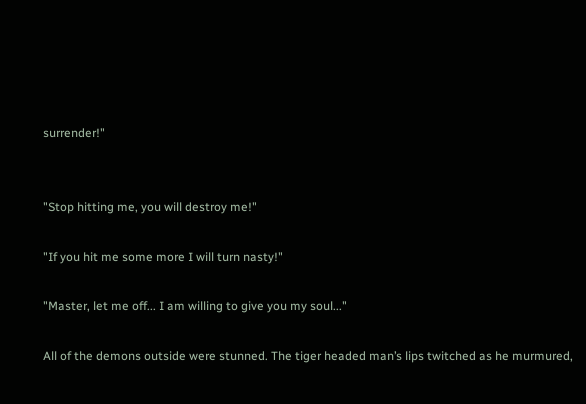surrender!"


"Stop hitting me, you will destroy me!"

"If you hit me some more I will turn nasty!"

"Master, let me off... I am willing to give you my soul..."

All of the demons outside were stunned. The tiger headed man’s lips twitched as he murmured,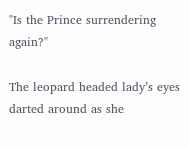"Is the Prince surrendering again?"

The leopard headed lady’s eyes darted around as she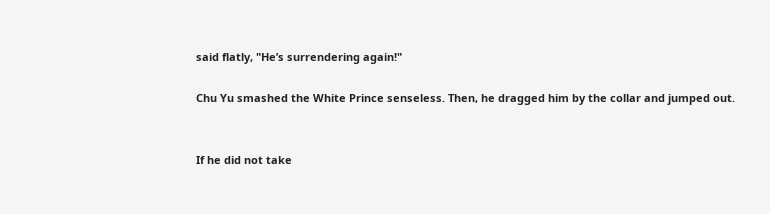said flatly, "He’s surrendering again!"

Chu Yu smashed the White Prince senseless. Then, he dragged him by the collar and jumped out.


If he did not take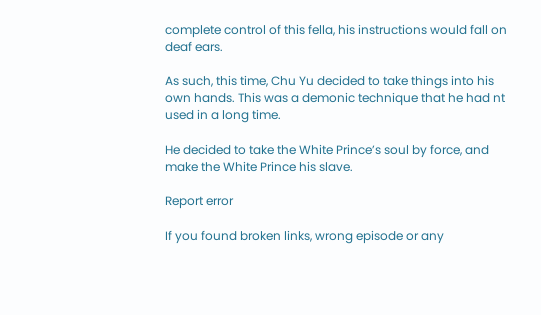complete control of this fella, his instructions would fall on deaf ears.

As such, this time, Chu Yu decided to take things into his own hands. This was a demonic technique that he had nt used in a long time.

He decided to take the White Prince’s soul by force, and make the White Prince his slave.

Report error

If you found broken links, wrong episode or any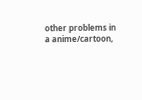other problems in a anime/cartoon,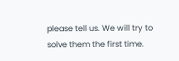please tell us. We will try to solve them the first time.